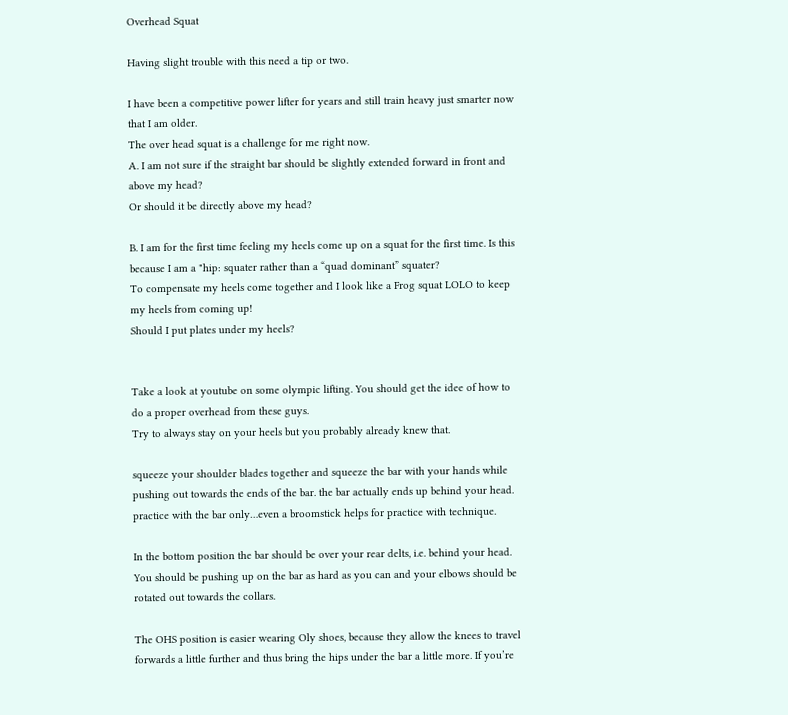Overhead Squat

Having slight trouble with this need a tip or two.

I have been a competitive power lifter for years and still train heavy just smarter now that I am older.
The over head squat is a challenge for me right now.
A. I am not sure if the straight bar should be slightly extended forward in front and above my head?
Or should it be directly above my head?

B. I am for the first time feeling my heels come up on a squat for the first time. Is this because I am a "hip: squater rather than a “quad dominant” squater?
To compensate my heels come together and I look like a Frog squat LOLO to keep my heels from coming up!
Should I put plates under my heels?


Take a look at youtube on some olympic lifting. You should get the idee of how to do a proper overhead from these guys.
Try to always stay on your heels but you probably already knew that.

squeeze your shoulder blades together and squeeze the bar with your hands while pushing out towards the ends of the bar. the bar actually ends up behind your head. practice with the bar only…even a broomstick helps for practice with technique.

In the bottom position the bar should be over your rear delts, i.e. behind your head. You should be pushing up on the bar as hard as you can and your elbows should be rotated out towards the collars.

The OHS position is easier wearing Oly shoes, because they allow the knees to travel forwards a little further and thus bring the hips under the bar a little more. If you’re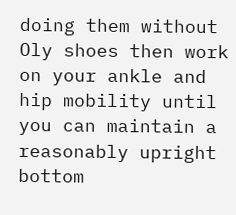doing them without Oly shoes then work on your ankle and hip mobility until you can maintain a reasonably upright bottom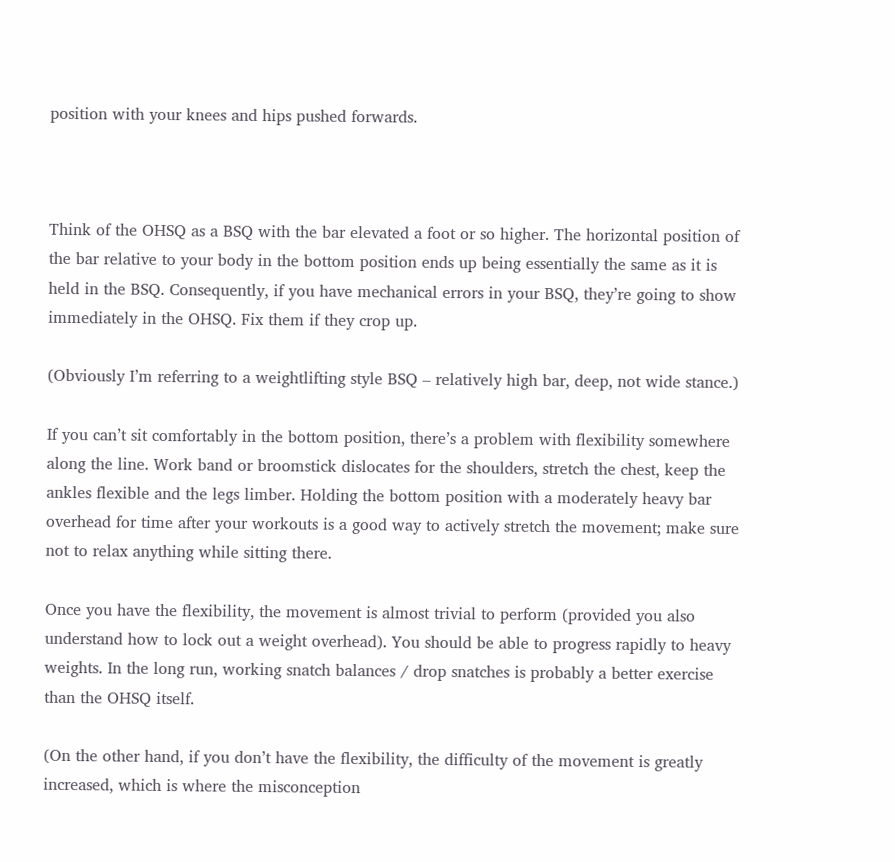position with your knees and hips pushed forwards.



Think of the OHSQ as a BSQ with the bar elevated a foot or so higher. The horizontal position of the bar relative to your body in the bottom position ends up being essentially the same as it is held in the BSQ. Consequently, if you have mechanical errors in your BSQ, they’re going to show immediately in the OHSQ. Fix them if they crop up.

(Obviously I’m referring to a weightlifting style BSQ – relatively high bar, deep, not wide stance.)

If you can’t sit comfortably in the bottom position, there’s a problem with flexibility somewhere along the line. Work band or broomstick dislocates for the shoulders, stretch the chest, keep the ankles flexible and the legs limber. Holding the bottom position with a moderately heavy bar overhead for time after your workouts is a good way to actively stretch the movement; make sure not to relax anything while sitting there.

Once you have the flexibility, the movement is almost trivial to perform (provided you also understand how to lock out a weight overhead). You should be able to progress rapidly to heavy weights. In the long run, working snatch balances / drop snatches is probably a better exercise than the OHSQ itself.

(On the other hand, if you don’t have the flexibility, the difficulty of the movement is greatly increased, which is where the misconception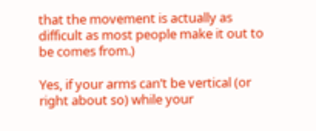that the movement is actually as difficult as most people make it out to be comes from.)

Yes, if your arms can’t be vertical (or right about so) while your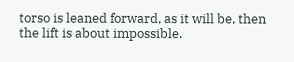torso is leaned forward, as it will be, then the lift is about impossible.